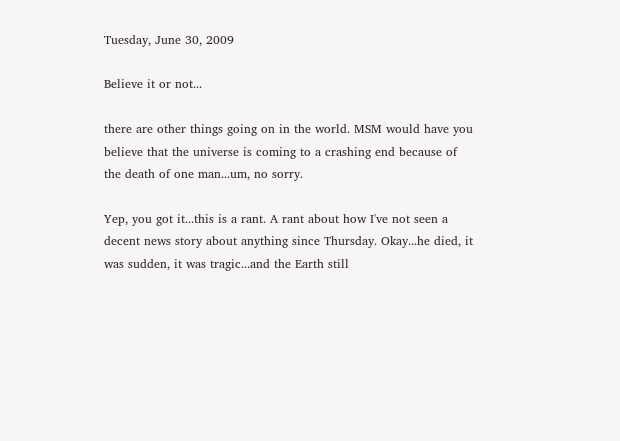Tuesday, June 30, 2009

Believe it or not...

there are other things going on in the world. MSM would have you believe that the universe is coming to a crashing end because of the death of one man...um, no sorry.

Yep, you got it...this is a rant. A rant about how I've not seen a decent news story about anything since Thursday. Okay...he died, it was sudden, it was tragic...and the Earth still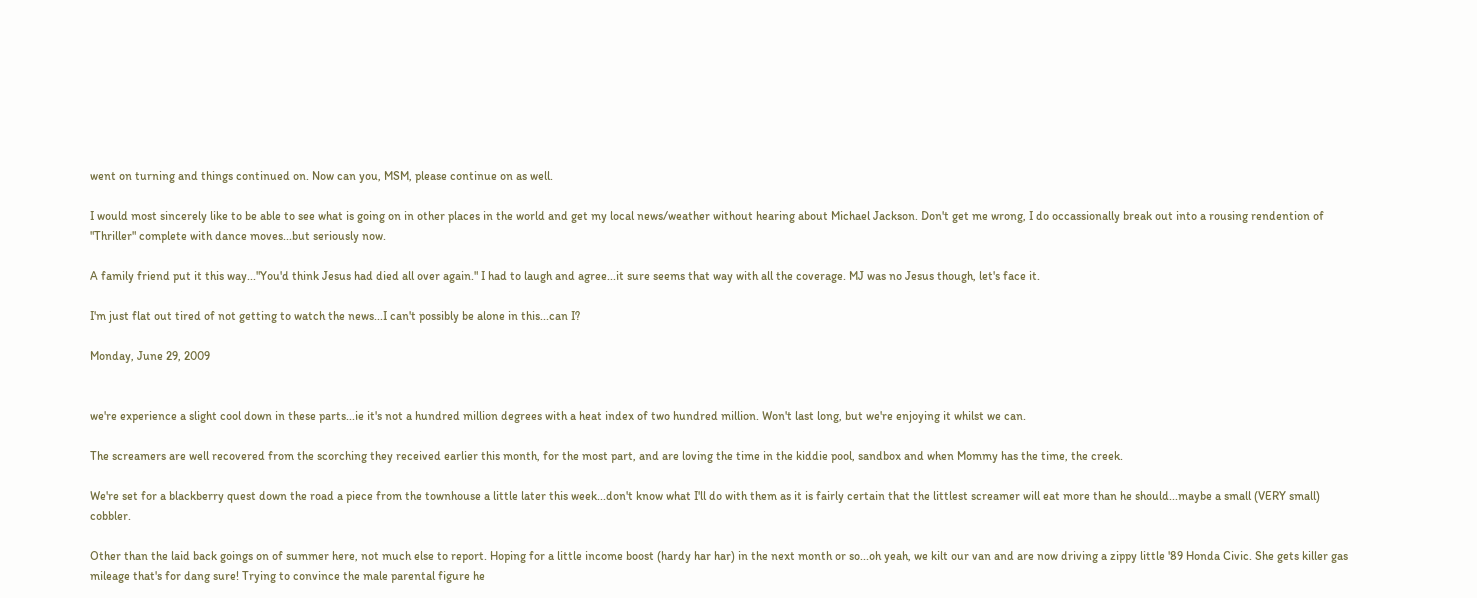went on turning and things continued on. Now can you, MSM, please continue on as well.

I would most sincerely like to be able to see what is going on in other places in the world and get my local news/weather without hearing about Michael Jackson. Don't get me wrong, I do occassionally break out into a rousing rendention of "Thriller" complete with dance moves...but seriously now.

A family friend put it this way..."You'd think Jesus had died all over again." I had to laugh and agree...it sure seems that way with all the coverage. MJ was no Jesus though, let's face it.

I'm just flat out tired of not getting to watch the news...I can't possibly be alone in this...can I?

Monday, June 29, 2009


we're experience a slight cool down in these parts...ie it's not a hundred million degrees with a heat index of two hundred million. Won't last long, but we're enjoying it whilst we can.

The screamers are well recovered from the scorching they received earlier this month, for the most part, and are loving the time in the kiddie pool, sandbox and when Mommy has the time, the creek.

We're set for a blackberry quest down the road a piece from the townhouse a little later this week...don't know what I'll do with them as it is fairly certain that the littlest screamer will eat more than he should...maybe a small (VERY small) cobbler.

Other than the laid back goings on of summer here, not much else to report. Hoping for a little income boost (hardy har har) in the next month or so...oh yeah, we kilt our van and are now driving a zippy little '89 Honda Civic. She gets killer gas mileage that's for dang sure! Trying to convince the male parental figure he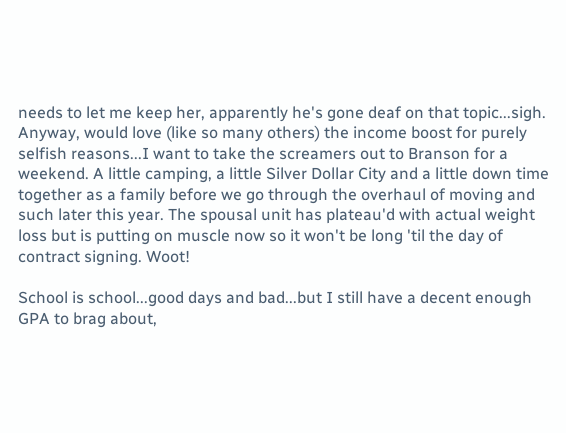needs to let me keep her, apparently he's gone deaf on that topic...sigh. Anyway, would love (like so many others) the income boost for purely selfish reasons...I want to take the screamers out to Branson for a weekend. A little camping, a little Silver Dollar City and a little down time together as a family before we go through the overhaul of moving and such later this year. The spousal unit has plateau'd with actual weight loss but is putting on muscle now so it won't be long 'til the day of contract signing. Woot!

School is school...good days and bad...but I still have a decent enough GPA to brag about,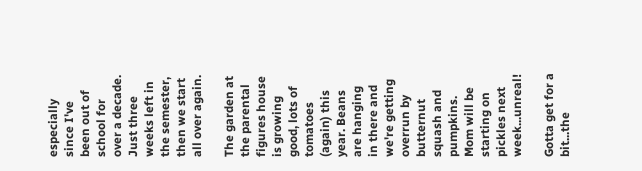especially since I've been out of school for over a decade. Just three weeks left in the semester, then we start all over again.

The garden at the parental figures house is growing good, lots of tomatoes (again) this year. Beans are hanging in there and we're getting overrun by butternut squash and pumpkins. Mom will be starting on pickles next week...unreal!

Gotta get for a bit...the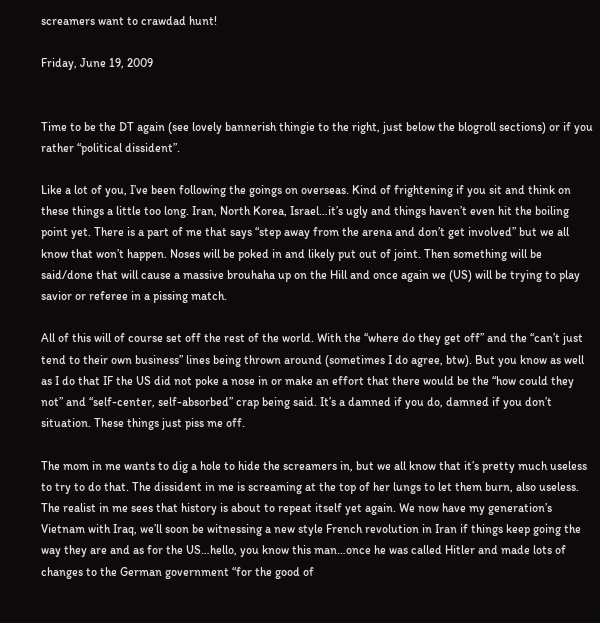screamers want to crawdad hunt!

Friday, June 19, 2009


Time to be the DT again (see lovely bannerish thingie to the right, just below the blogroll sections) or if you rather “political dissident”.

Like a lot of you, I’ve been following the goings on overseas. Kind of frightening if you sit and think on these things a little too long. Iran, North Korea, Israel…it’s ugly and things haven’t even hit the boiling point yet. There is a part of me that says “step away from the arena and don’t get involved” but we all know that won’t happen. Noses will be poked in and likely put out of joint. Then something will be said/done that will cause a massive brouhaha up on the Hill and once again we (US) will be trying to play savior or referee in a pissing match.

All of this will of course set off the rest of the world. With the “where do they get off” and the “can’t just tend to their own business” lines being thrown around (sometimes I do agree, btw). But you know as well as I do that IF the US did not poke a nose in or make an effort that there would be the “how could they not” and “self-center, self-absorbed” crap being said. It’s a damned if you do, damned if you don’t situation. These things just piss me off.

The mom in me wants to dig a hole to hide the screamers in, but we all know that it’s pretty much useless to try to do that. The dissident in me is screaming at the top of her lungs to let them burn, also useless. The realist in me sees that history is about to repeat itself yet again. We now have my generation’s Vietnam with Iraq, we’ll soon be witnessing a new style French revolution in Iran if things keep going the way they are and as for the US…hello, you know this man…once he was called Hitler and made lots of changes to the German government “for the good of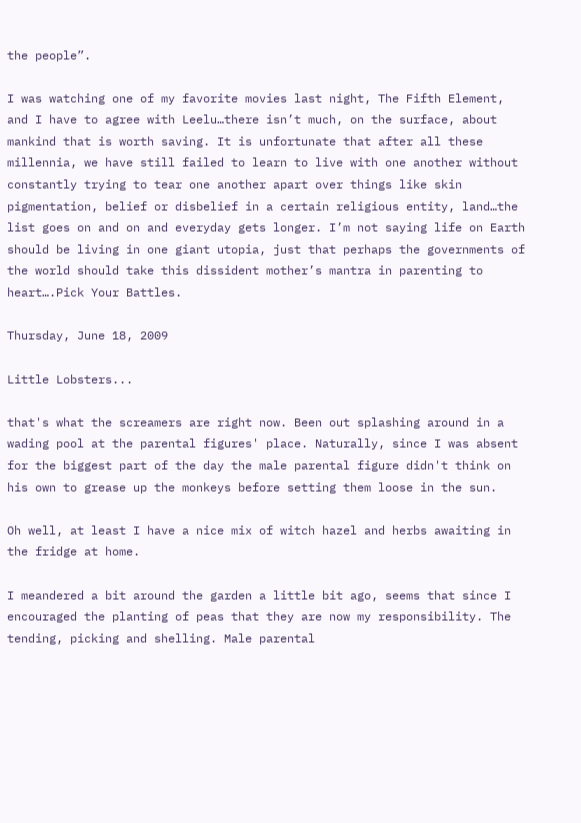the people”.

I was watching one of my favorite movies last night, The Fifth Element, and I have to agree with Leelu…there isn’t much, on the surface, about mankind that is worth saving. It is unfortunate that after all these millennia, we have still failed to learn to live with one another without constantly trying to tear one another apart over things like skin pigmentation, belief or disbelief in a certain religious entity, land…the list goes on and on and everyday gets longer. I’m not saying life on Earth should be living in one giant utopia, just that perhaps the governments of the world should take this dissident mother’s mantra in parenting to heart….Pick Your Battles.

Thursday, June 18, 2009

Little Lobsters...

that's what the screamers are right now. Been out splashing around in a wading pool at the parental figures' place. Naturally, since I was absent for the biggest part of the day the male parental figure didn't think on his own to grease up the monkeys before setting them loose in the sun.

Oh well, at least I have a nice mix of witch hazel and herbs awaiting in the fridge at home.

I meandered a bit around the garden a little bit ago, seems that since I encouraged the planting of peas that they are now my responsibility. The tending, picking and shelling. Male parental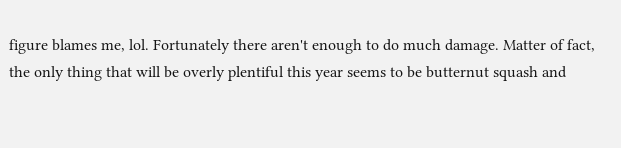figure blames me, lol. Fortunately there aren't enough to do much damage. Matter of fact, the only thing that will be overly plentiful this year seems to be butternut squash and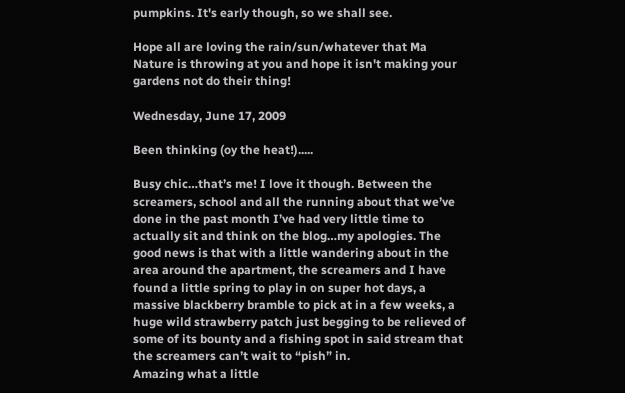pumpkins. It's early though, so we shall see.

Hope all are loving the rain/sun/whatever that Ma Nature is throwing at you and hope it isn't making your gardens not do their thing!

Wednesday, June 17, 2009

Been thinking (oy the heat!).....

Busy chic…that’s me! I love it though. Between the screamers, school and all the running about that we’ve done in the past month I’ve had very little time to actually sit and think on the blog…my apologies. The good news is that with a little wandering about in the area around the apartment, the screamers and I have found a little spring to play in on super hot days, a massive blackberry bramble to pick at in a few weeks, a huge wild strawberry patch just begging to be relieved of some of its bounty and a fishing spot in said stream that the screamers can’t wait to “pish” in.
Amazing what a little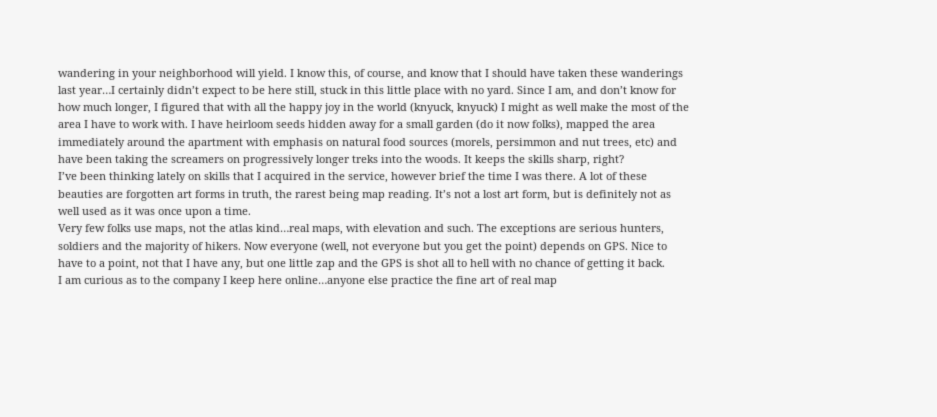wandering in your neighborhood will yield. I know this, of course, and know that I should have taken these wanderings last year…I certainly didn’t expect to be here still, stuck in this little place with no yard. Since I am, and don’t know for how much longer, I figured that with all the happy joy in the world (knyuck, knyuck) I might as well make the most of the area I have to work with. I have heirloom seeds hidden away for a small garden (do it now folks), mapped the area immediately around the apartment with emphasis on natural food sources (morels, persimmon and nut trees, etc) and have been taking the screamers on progressively longer treks into the woods. It keeps the skills sharp, right?
I’ve been thinking lately on skills that I acquired in the service, however brief the time I was there. A lot of these beauties are forgotten art forms in truth, the rarest being map reading. It’s not a lost art form, but is definitely not as well used as it was once upon a time.
Very few folks use maps, not the atlas kind…real maps, with elevation and such. The exceptions are serious hunters, soldiers and the majority of hikers. Now everyone (well, not everyone but you get the point) depends on GPS. Nice to have to a point, not that I have any, but one little zap and the GPS is shot all to hell with no chance of getting it back.
I am curious as to the company I keep here online…anyone else practice the fine art of real map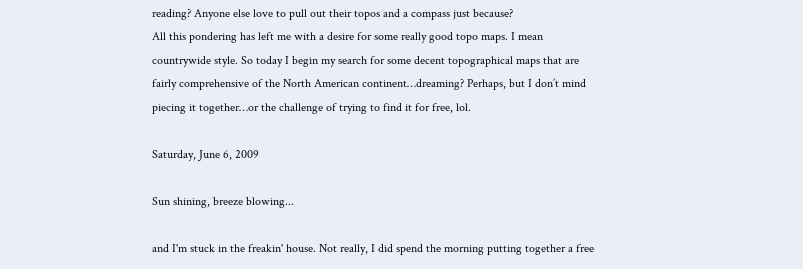reading? Anyone else love to pull out their topos and a compass just because?
All this pondering has left me with a desire for some really good topo maps. I mean countrywide style. So today I begin my search for some decent topographical maps that are fairly comprehensive of the North American continent…dreaming? Perhaps, but I don’t mind piecing it together…or the challenge of trying to find it for free, lol.

Saturday, June 6, 2009

Sun shining, breeze blowing...

and I'm stuck in the freakin' house. Not really, I did spend the morning putting together a free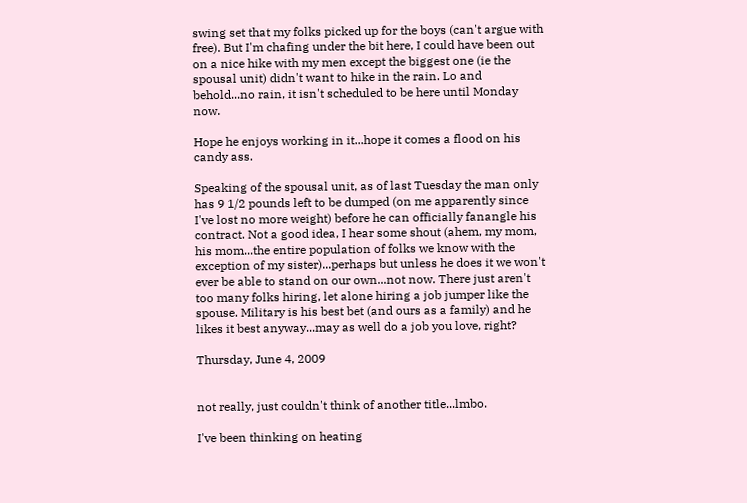swing set that my folks picked up for the boys (can't argue with free). But I'm chafing under the bit here, I could have been out on a nice hike with my men except the biggest one (ie the spousal unit) didn't want to hike in the rain. Lo and behold...no rain, it isn't scheduled to be here until Monday now.

Hope he enjoys working in it...hope it comes a flood on his candy ass.

Speaking of the spousal unit, as of last Tuesday the man only has 9 1/2 pounds left to be dumped (on me apparently since I've lost no more weight) before he can officially fanangle his contract. Not a good idea, I hear some shout (ahem, my mom, his mom...the entire population of folks we know with the exception of my sister)...perhaps but unless he does it we won't ever be able to stand on our own...not now. There just aren't too many folks hiring, let alone hiring a job jumper like the spouse. Military is his best bet (and ours as a family) and he likes it best anyway...may as well do a job you love, right?

Thursday, June 4, 2009


not really, just couldn't think of another title...lmbo.

I've been thinking on heating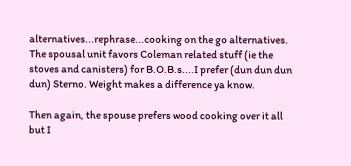alternatives...rephrase...cooking on the go alternatives. The spousal unit favors Coleman related stuff (ie the stoves and canisters) for B.O.B.s....I prefer (dun dun dun dun) Sterno. Weight makes a difference ya know.

Then again, the spouse prefers wood cooking over it all but I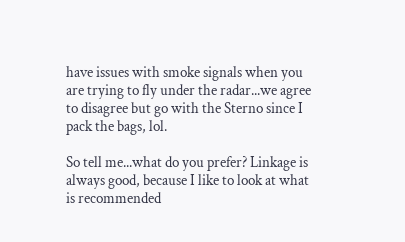have issues with smoke signals when you are trying to fly under the radar...we agree to disagree but go with the Sterno since I pack the bags, lol.

So tell me...what do you prefer? Linkage is always good, because I like to look at what is recommended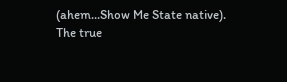(ahem...Show Me State native).
The true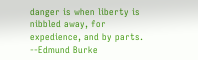danger is when liberty is nibbled away, for expedience, and by parts. --Edmund Burke